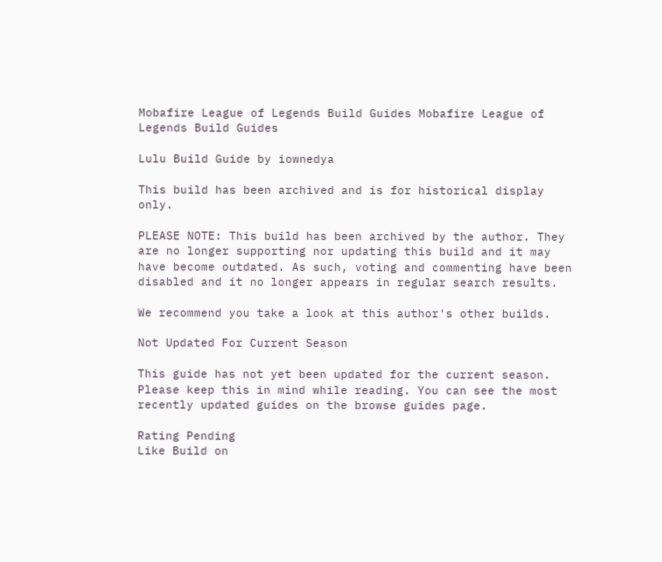Mobafire League of Legends Build Guides Mobafire League of Legends Build Guides

Lulu Build Guide by iownedya

This build has been archived and is for historical display only.

PLEASE NOTE: This build has been archived by the author. They are no longer supporting nor updating this build and it may have become outdated. As such, voting and commenting have been disabled and it no longer appears in regular search results.

We recommend you take a look at this author's other builds.

Not Updated For Current Season

This guide has not yet been updated for the current season. Please keep this in mind while reading. You can see the most recently updated guides on the browse guides page.

Rating Pending
Like Build on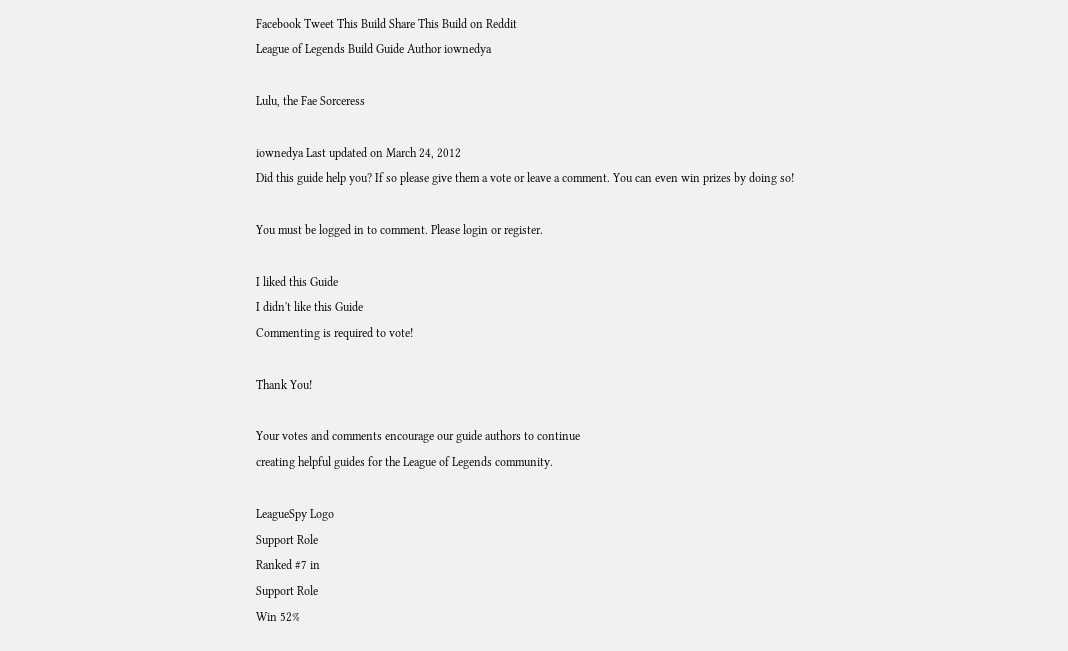Facebook Tweet This Build Share This Build on Reddit
League of Legends Build Guide Author iownedya

Lulu, the Fae Sorceress

iownedya Last updated on March 24, 2012
Did this guide help you? If so please give them a vote or leave a comment. You can even win prizes by doing so!

You must be logged in to comment. Please login or register.

I liked this Guide
I didn't like this Guide
Commenting is required to vote!

Thank You!

Your votes and comments encourage our guide authors to continue
creating helpful guides for the League of Legends community.

LeagueSpy Logo
Support Role
Ranked #7 in
Support Role
Win 52%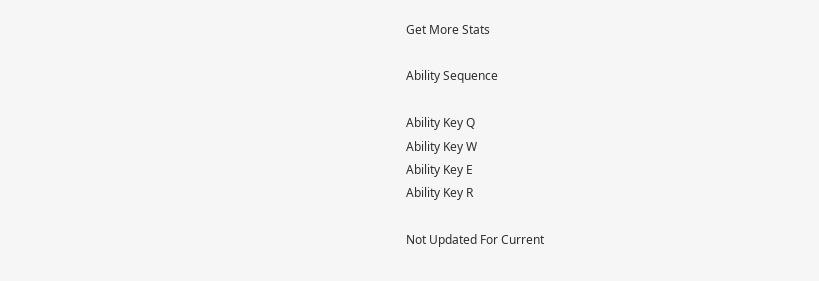Get More Stats

Ability Sequence

Ability Key Q
Ability Key W
Ability Key E
Ability Key R

Not Updated For Current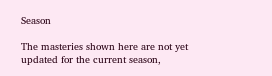Season

The masteries shown here are not yet updated for the current season,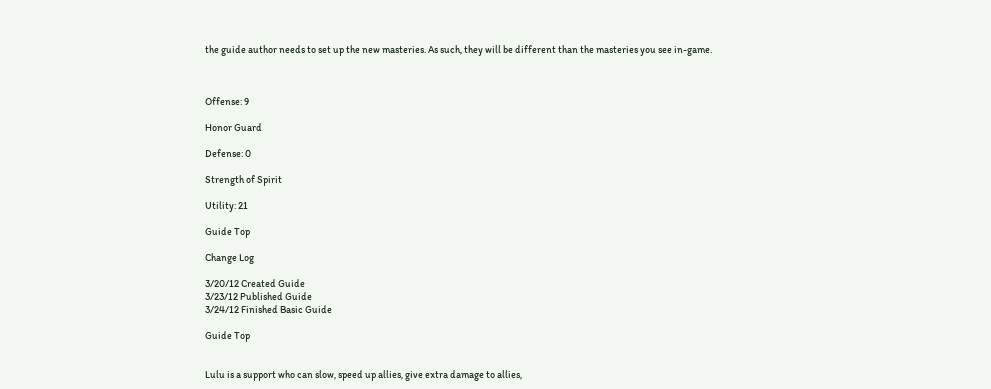the guide author needs to set up the new masteries. As such, they will be different than the masteries you see in-game.



Offense: 9

Honor Guard

Defense: 0

Strength of Spirit

Utility: 21

Guide Top

Change Log

3/20/12 Created Guide
3/23/12 Published Guide
3/24/12 Finished Basic Guide

Guide Top


Lulu is a support who can slow, speed up allies, give extra damage to allies,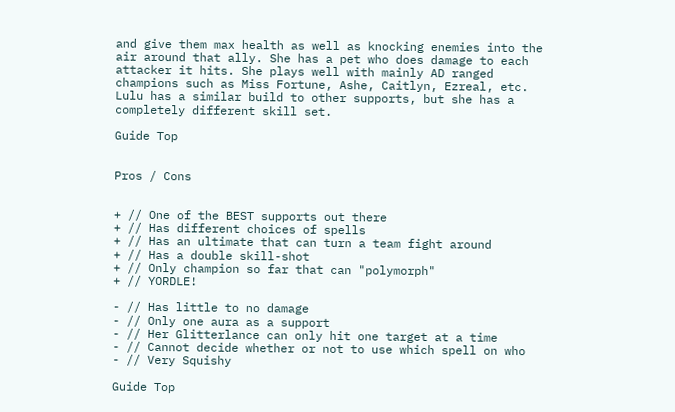and give them max health as well as knocking enemies into the air around that ally. She has a pet who does damage to each attacker it hits. She plays well with mainly AD ranged champions such as Miss Fortune, Ashe, Caitlyn, Ezreal, etc. Lulu has a similar build to other supports, but she has a completely different skill set.

Guide Top


Pros / Cons


+ // One of the BEST supports out there
+ // Has different choices of spells
+ // Has an ultimate that can turn a team fight around
+ // Has a double skill-shot
+ // Only champion so far that can "polymorph"
+ // YORDLE!

- // Has little to no damage
- // Only one aura as a support
- // Her Glitterlance can only hit one target at a time
- // Cannot decide whether or not to use which spell on who
- // Very Squishy

Guide Top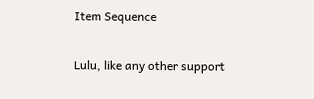Item Sequence

Lulu, like any other support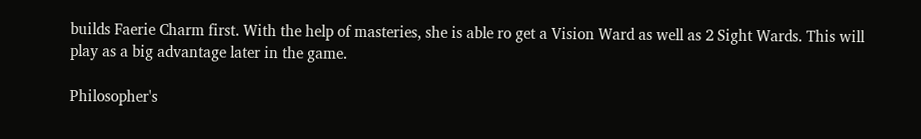builds Faerie Charm first. With the help of masteries, she is able ro get a Vision Ward as well as 2 Sight Wards. This will play as a big advantage later in the game.

Philosopher's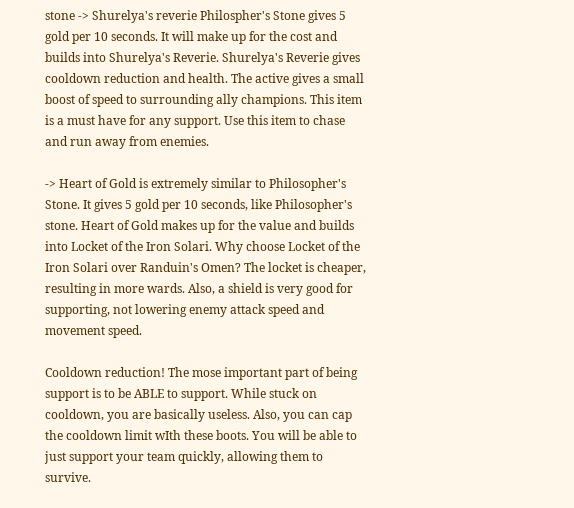stone -> Shurelya's reverie Philospher's Stone gives 5 gold per 10 seconds. It will make up for the cost and builds into Shurelya's Reverie. Shurelya's Reverie gives cooldown reduction and health. The active gives a small boost of speed to surrounding ally champions. This item is a must have for any support. Use this item to chase and run away from enemies.

-> Heart of Gold is extremely similar to Philosopher's Stone. It gives 5 gold per 10 seconds, like Philosopher's stone. Heart of Gold makes up for the value and builds into Locket of the Iron Solari. Why choose Locket of the Iron Solari over Randuin's Omen? The locket is cheaper, resulting in more wards. Also, a shield is very good for supporting, not lowering enemy attack speed and movement speed.

Cooldown reduction! The mose important part of being support is to be ABLE to support. While stuck on cooldown, you are basically useless. Also, you can cap the cooldown limit wIth these boots. You will be able to just support your team quickly, allowing them to survive.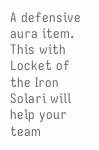A defensive aura item. This with Locket of the Iron Solari will help your team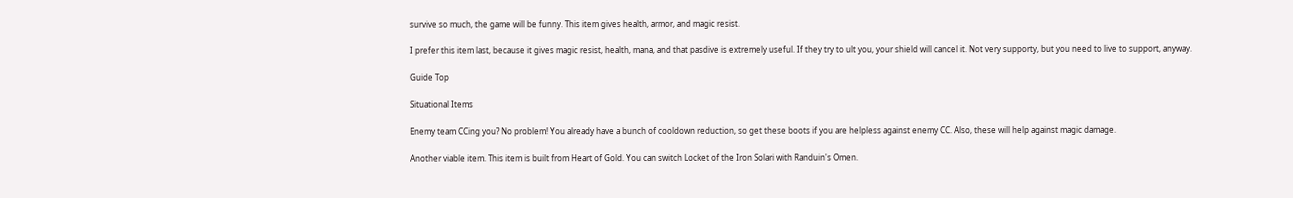survive so much, the game will be funny. This item gives health, armor, and magic resist.

I prefer this item last, because it gives magic resist, health, mana, and that pasdive is extremely useful. If they try to ult you, your shield will cancel it. Not very supporty, but you need to live to support, anyway.

Guide Top

Situational Items

Enemy team CCing you? No problem! You already have a bunch of cooldown reduction, so get these boots if you are helpless against enemy CC. Also, these will help against magic damage.

Another viable item. This item is built from Heart of Gold. You can switch Locket of the Iron Solari with Randuin's Omen.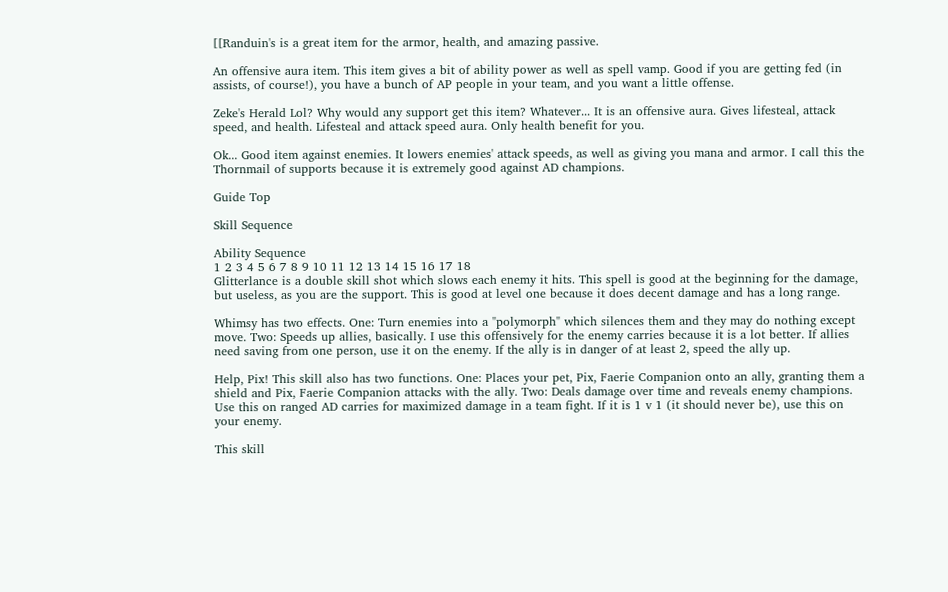[[Randuin's is a great item for the armor, health, and amazing passive.

An offensive aura item. This item gives a bit of ability power as well as spell vamp. Good if you are getting fed (in assists, of course!), you have a bunch of AP people in your team, and you want a little offense.

Zeke's Herald Lol? Why would any support get this item? Whatever... It is an offensive aura. Gives lifesteal, attack speed, and health. Lifesteal and attack speed aura. Only health benefit for you.

Ok... Good item against enemies. It lowers enemies' attack speeds, as well as giving you mana and armor. I call this the Thornmail of supports because it is extremely good against AD champions.

Guide Top

Skill Sequence

Ability Sequence
1 2 3 4 5 6 7 8 9 10 11 12 13 14 15 16 17 18
Glitterlance is a double skill shot which slows each enemy it hits. This spell is good at the beginning for the damage, but useless, as you are the support. This is good at level one because it does decent damage and has a long range.

Whimsy has two effects. One: Turn enemies into a "polymorph" which silences them and they may do nothing except move. Two: Speeds up allies, basically. I use this offensively for the enemy carries because it is a lot better. If allies need saving from one person, use it on the enemy. If the ally is in danger of at least 2, speed the ally up.

Help, Pix! This skill also has two functions. One: Places your pet, Pix, Faerie Companion onto an ally, granting them a shield and Pix, Faerie Companion attacks with the ally. Two: Deals damage over time and reveals enemy champions. Use this on ranged AD carries for maximized damage in a team fight. If it is 1 v 1 (it should never be), use this on your enemy.

This skill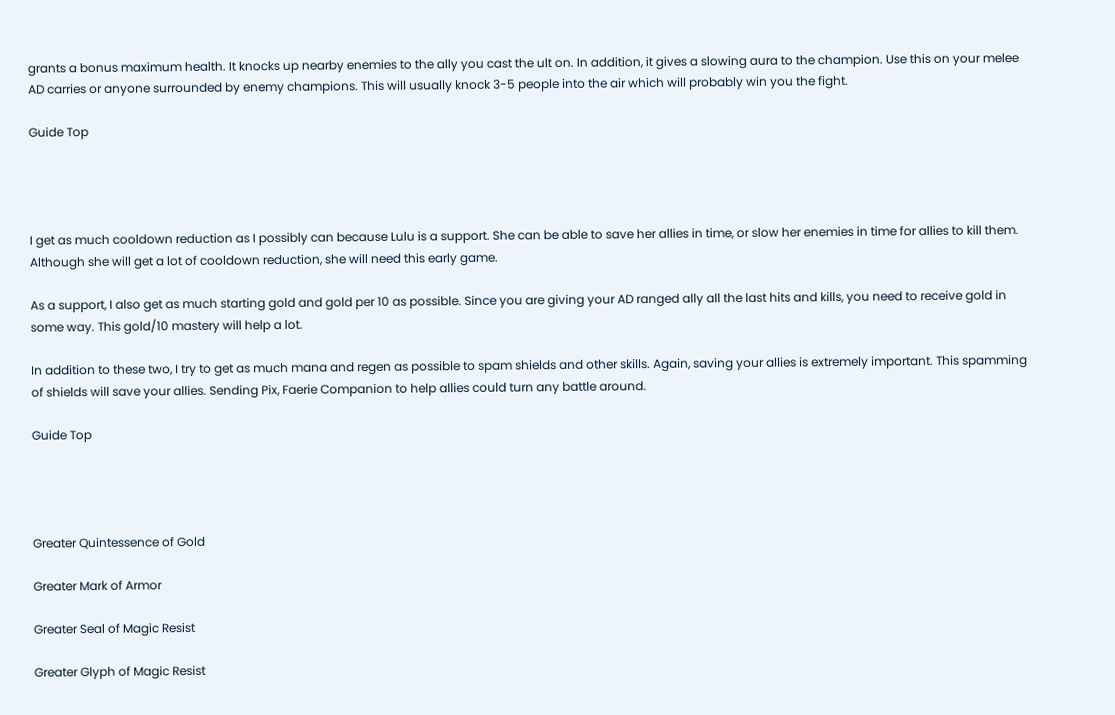grants a bonus maximum health. It knocks up nearby enemies to the ally you cast the ult on. In addition, it gives a slowing aura to the champion. Use this on your melee AD carries or anyone surrounded by enemy champions. This will usually knock 3-5 people into the air which will probably win you the fight.

Guide Top




I get as much cooldown reduction as I possibly can because Lulu is a support. She can be able to save her allies in time, or slow her enemies in time for allies to kill them. Although she will get a lot of cooldown reduction, she will need this early game.

As a support, I also get as much starting gold and gold per 10 as possible. Since you are giving your AD ranged ally all the last hits and kills, you need to receive gold in some way. This gold/10 mastery will help a lot.

In addition to these two, I try to get as much mana and regen as possible to spam shields and other skills. Again, saving your allies is extremely important. This spamming of shields will save your allies. Sending Pix, Faerie Companion to help allies could turn any battle around.

Guide Top




Greater Quintessence of Gold

Greater Mark of Armor

Greater Seal of Magic Resist

Greater Glyph of Magic Resist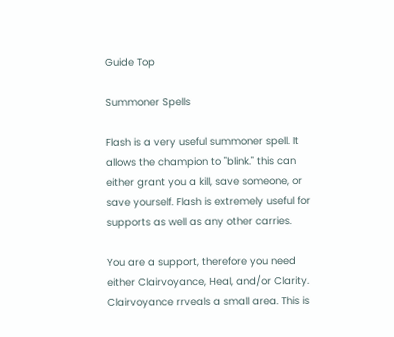Guide Top

Summoner Spells

Flash is a very useful summoner spell. It allows the champion to "blink." this can either grant you a kill, save someone, or save yourself. Flash is extremely useful for supports as well as any other carries.

You are a support, therefore you need either Clairvoyance, Heal, and/or Clarity. Clairvoyance rrveals a small area. This is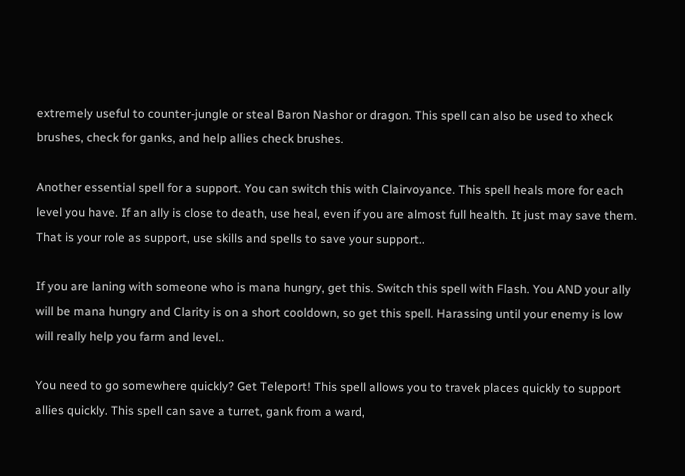extremely useful to counter-jungle or steal Baron Nashor or dragon. This spell can also be used to xheck brushes, check for ganks, and help allies check brushes.

Another essential spell for a support. You can switch this with Clairvoyance. This spell heals more for each level you have. If an ally is close to death, use heal, even if you are almost full health. It just may save them. That is your role as support, use skills and spells to save your support..

If you are laning with someone who is mana hungry, get this. Switch this spell with Flash. You AND your ally will be mana hungry and Clarity is on a short cooldown, so get this spell. Harassing until your enemy is low will really help you farm and level..

You need to go somewhere quickly? Get Teleport! This spell allows you to travek places quickly to support allies quickly. This spell can save a turret, gank from a ward,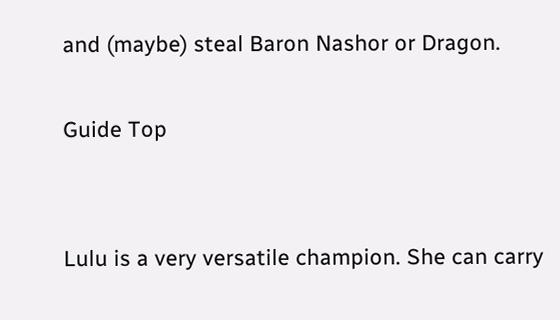and (maybe) steal Baron Nashor or Dragon.

Guide Top


Lulu is a very versatile champion. She can carry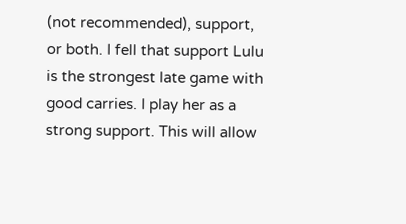(not recommended), support, or both. I fell that support Lulu is the strongest late game with good carries. I play her as a strong support. This will allow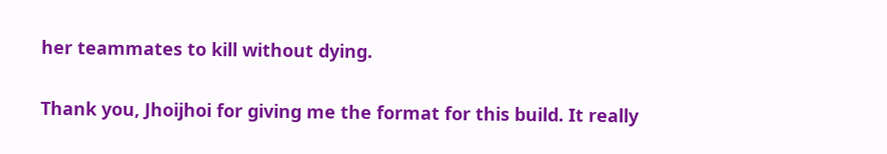her teammates to kill without dying.

Thank you, Jhoijhoi for giving me the format for this build. It really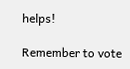helps!

Remember to vote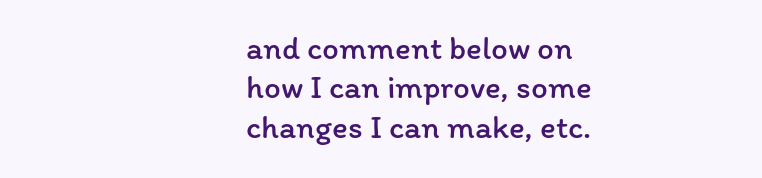and comment below on how I can improve, some changes I can make, etc.